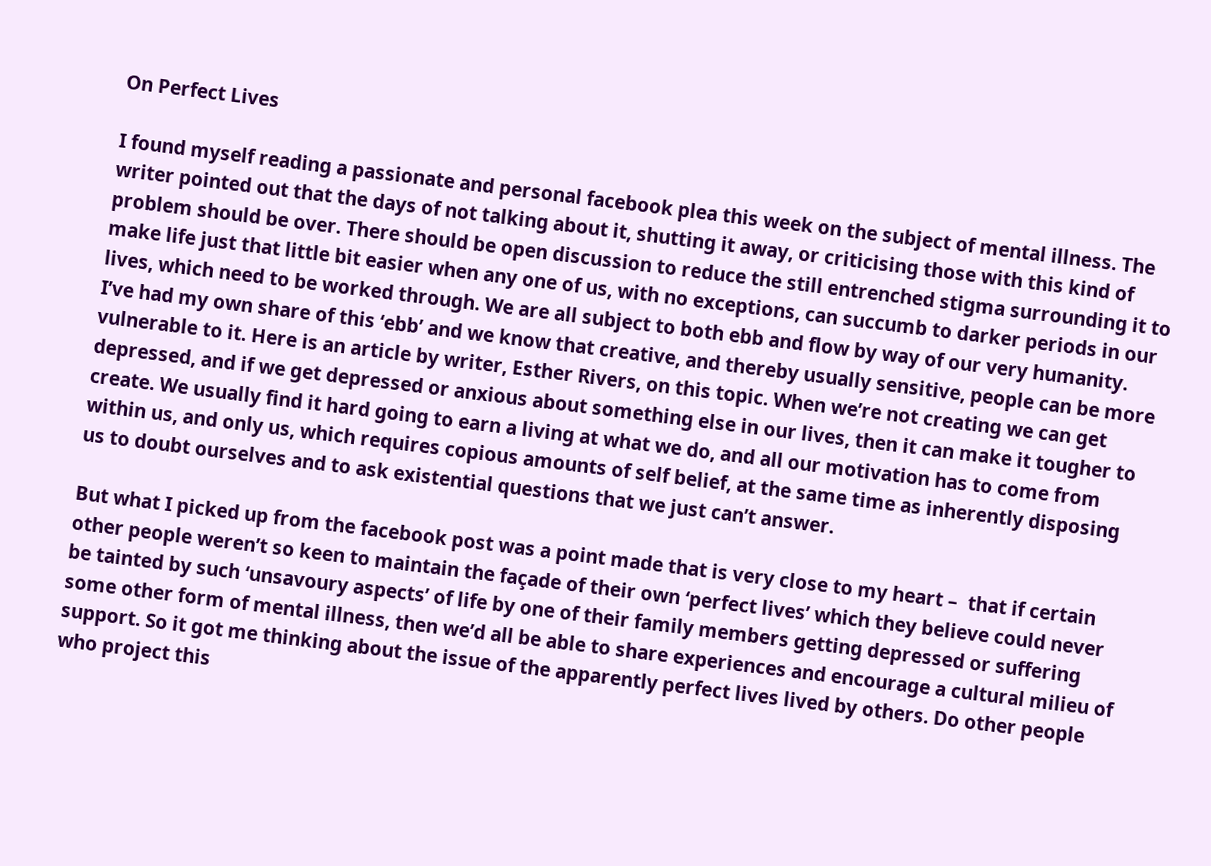On Perfect Lives

I found myself reading a passionate and personal facebook plea this week on the subject of mental illness. The writer pointed out that the days of not talking about it, shutting it away, or criticising those with this kind of problem should be over. There should be open discussion to reduce the still entrenched stigma surrounding it to make life just that little bit easier when any one of us, with no exceptions, can succumb to darker periods in our lives, which need to be worked through. We are all subject to both ebb and flow by way of our very humanity. I’ve had my own share of this ‘ebb’ and we know that creative, and thereby usually sensitive, people can be more vulnerable to it. Here is an article by writer, Esther Rivers, on this topic. When we’re not creating we can get depressed, and if we get depressed or anxious about something else in our lives, then it can make it tougher to create. We usually find it hard going to earn a living at what we do, and all our motivation has to come from within us, and only us, which requires copious amounts of self belief, at the same time as inherently disposing us to doubt ourselves and to ask existential questions that we just can’t answer.

But what I picked up from the facebook post was a point made that is very close to my heart –  that if certain other people weren’t so keen to maintain the façade of their own ‘perfect lives’ which they believe could never be tainted by such ‘unsavoury aspects’ of life by one of their family members getting depressed or suffering some other form of mental illness, then we’d all be able to share experiences and encourage a cultural milieu of support. So it got me thinking about the issue of the apparently perfect lives lived by others. Do other people who project this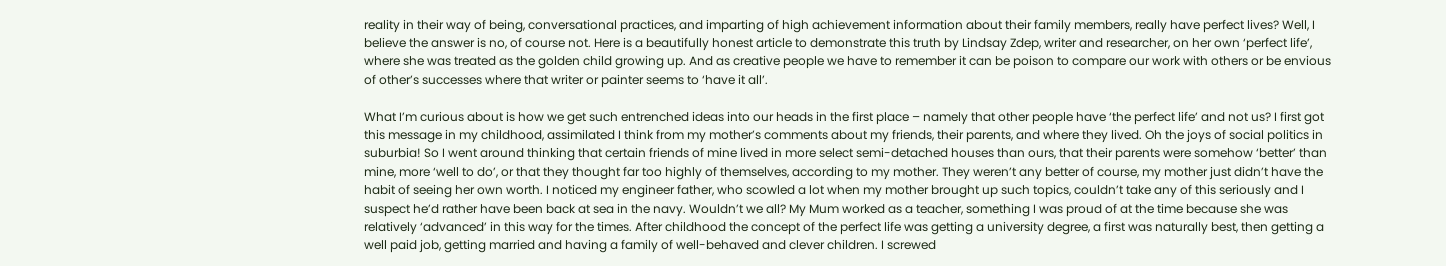reality in their way of being, conversational practices, and imparting of high achievement information about their family members, really have perfect lives? Well, I believe the answer is no, of course not. Here is a beautifully honest article to demonstrate this truth by Lindsay Zdep, writer and researcher, on her own ‘perfect life’, where she was treated as the golden child growing up. And as creative people we have to remember it can be poison to compare our work with others or be envious of other’s successes where that writer or painter seems to ‘have it all’.

What I’m curious about is how we get such entrenched ideas into our heads in the first place – namely that other people have ‘the perfect life’ and not us? I first got this message in my childhood, assimilated I think from my mother’s comments about my friends, their parents, and where they lived. Oh the joys of social politics in suburbia! So I went around thinking that certain friends of mine lived in more select semi-detached houses than ours, that their parents were somehow ‘better’ than mine, more ‘well to do’, or that they thought far too highly of themselves, according to my mother. They weren’t any better of course, my mother just didn’t have the habit of seeing her own worth. I noticed my engineer father, who scowled a lot when my mother brought up such topics, couldn’t take any of this seriously and I suspect he’d rather have been back at sea in the navy. Wouldn’t we all? My Mum worked as a teacher, something I was proud of at the time because she was relatively ‘advanced’ in this way for the times. After childhood the concept of the perfect life was getting a university degree, a first was naturally best, then getting a well paid job, getting married and having a family of well-behaved and clever children. I screwed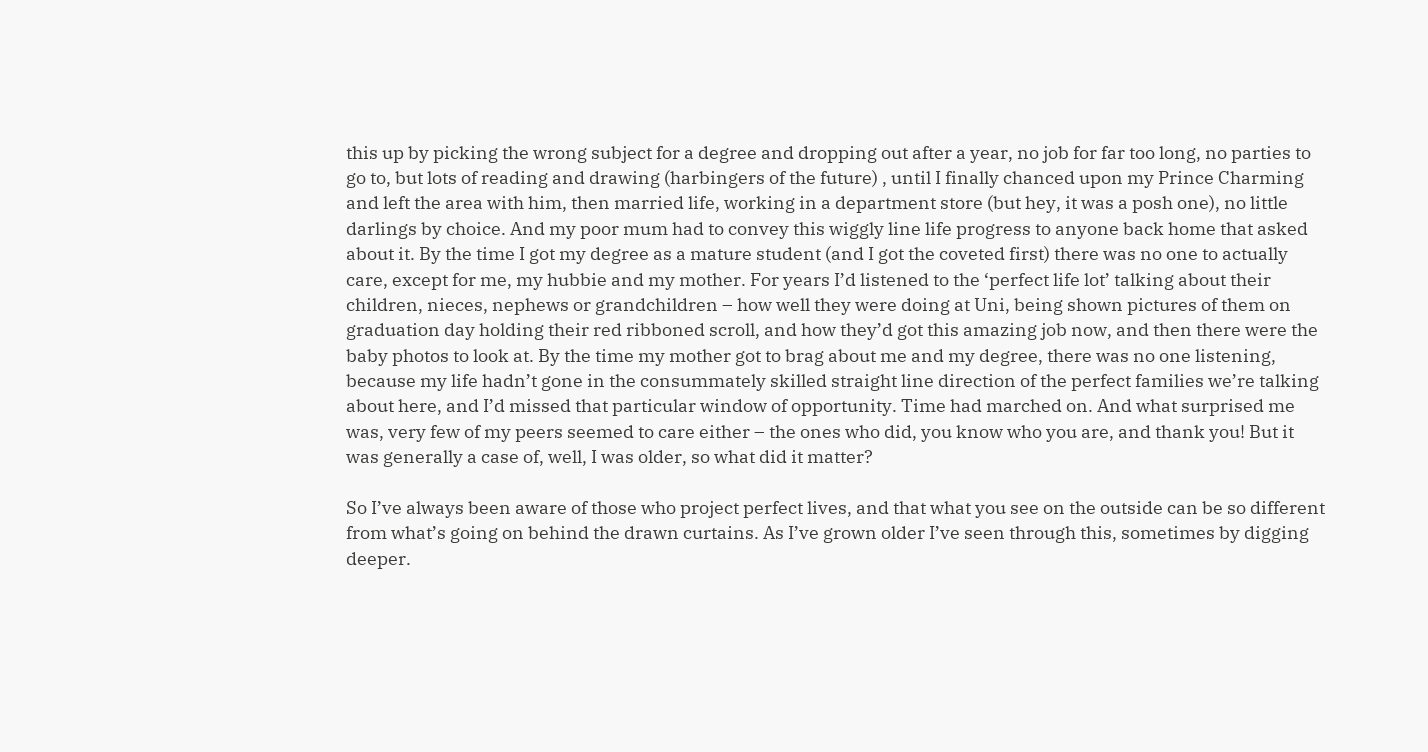this up by picking the wrong subject for a degree and dropping out after a year, no job for far too long, no parties to go to, but lots of reading and drawing (harbingers of the future) , until I finally chanced upon my Prince Charming and left the area with him, then married life, working in a department store (but hey, it was a posh one), no little darlings by choice. And my poor mum had to convey this wiggly line life progress to anyone back home that asked about it. By the time I got my degree as a mature student (and I got the coveted first) there was no one to actually care, except for me, my hubbie and my mother. For years I’d listened to the ‘perfect life lot’ talking about their children, nieces, nephews or grandchildren – how well they were doing at Uni, being shown pictures of them on graduation day holding their red ribboned scroll, and how they’d got this amazing job now, and then there were the baby photos to look at. By the time my mother got to brag about me and my degree, there was no one listening, because my life hadn’t gone in the consummately skilled straight line direction of the perfect families we’re talking about here, and I’d missed that particular window of opportunity. Time had marched on. And what surprised me was, very few of my peers seemed to care either – the ones who did, you know who you are, and thank you! But it was generally a case of, well, I was older, so what did it matter?

So I’ve always been aware of those who project perfect lives, and that what you see on the outside can be so different from what’s going on behind the drawn curtains. As I’ve grown older I’ve seen through this, sometimes by digging deeper.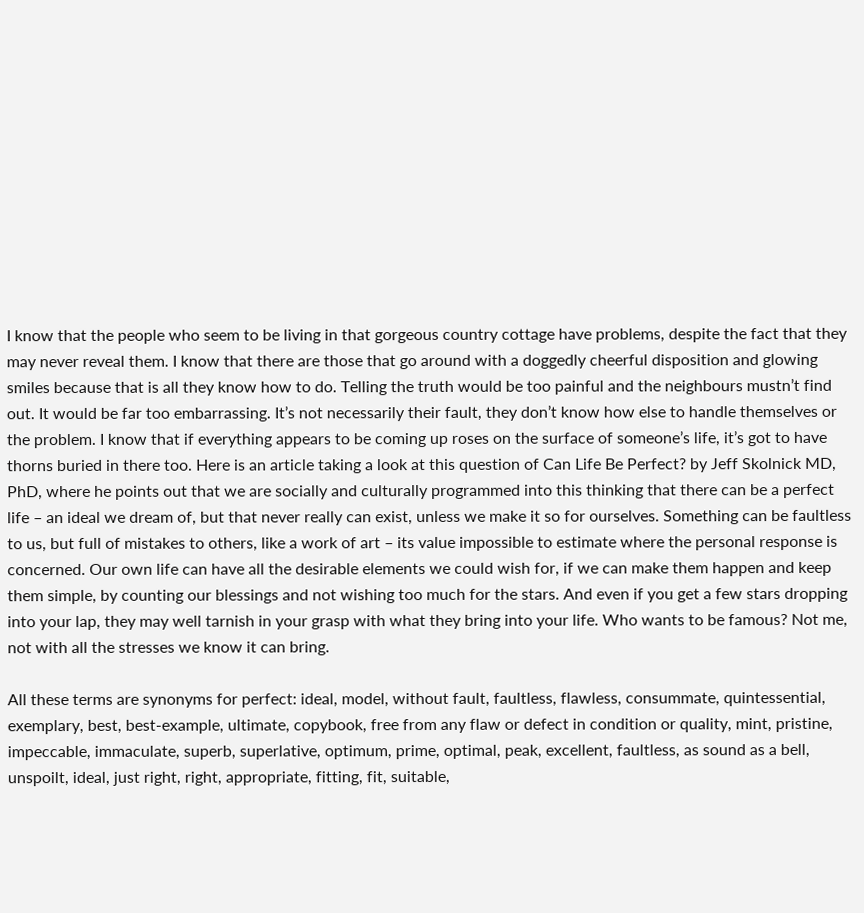I know that the people who seem to be living in that gorgeous country cottage have problems, despite the fact that they may never reveal them. I know that there are those that go around with a doggedly cheerful disposition and glowing smiles because that is all they know how to do. Telling the truth would be too painful and the neighbours mustn’t find out. It would be far too embarrassing. It’s not necessarily their fault, they don’t know how else to handle themselves or the problem. I know that if everything appears to be coming up roses on the surface of someone’s life, it’s got to have thorns buried in there too. Here is an article taking a look at this question of Can Life Be Perfect? by Jeff Skolnick MD, PhD, where he points out that we are socially and culturally programmed into this thinking that there can be a perfect life – an ideal we dream of, but that never really can exist, unless we make it so for ourselves. Something can be faultless to us, but full of mistakes to others, like a work of art – its value impossible to estimate where the personal response is concerned. Our own life can have all the desirable elements we could wish for, if we can make them happen and keep them simple, by counting our blessings and not wishing too much for the stars. And even if you get a few stars dropping into your lap, they may well tarnish in your grasp with what they bring into your life. Who wants to be famous? Not me, not with all the stresses we know it can bring.

All these terms are synonyms for perfect: ideal, model, without fault, faultless, flawless, consummate, quintessential, exemplary, best, best-example, ultimate, copybook, free from any flaw or defect in condition or quality, mint, pristine, impeccable, immaculate, superb, superlative, optimum, prime, optimal, peak, excellent, faultless, as sound as a bell, unspoilt, ideal, just right, right, appropriate, fitting, fit, suitable,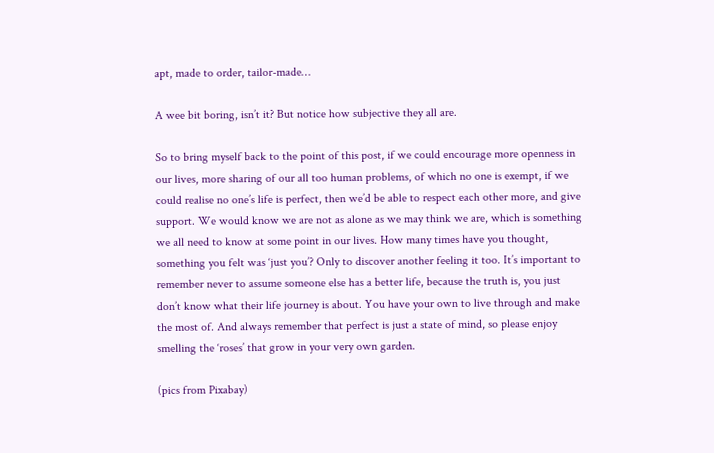apt, made to order, tailor-made…

A wee bit boring, isn’t it? But notice how subjective they all are.

So to bring myself back to the point of this post, if we could encourage more openness in our lives, more sharing of our all too human problems, of which no one is exempt, if we could realise no one’s life is perfect, then we’d be able to respect each other more, and give support. We would know we are not as alone as we may think we are, which is something we all need to know at some point in our lives. How many times have you thought, something you felt was ‘just you’? Only to discover another feeling it too. It’s important to remember never to assume someone else has a better life, because the truth is, you just don’t know what their life journey is about. You have your own to live through and make the most of. And always remember that perfect is just a state of mind, so please enjoy smelling the ‘roses’ that grow in your very own garden.

(pics from Pixabay)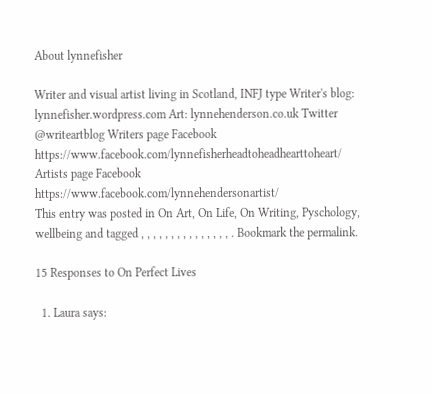About lynnefisher

Writer and visual artist living in Scotland, INFJ type Writer's blog: lynnefisher.wordpress.com Art: lynnehenderson.co.uk Twitter @writeartblog Writers page Facebook https://www.facebook.com/lynnefisherheadtoheadhearttoheart/ Artists page Facebook https://www.facebook.com/lynnehendersonartist/
This entry was posted in On Art, On Life, On Writing, Pyschology, wellbeing and tagged , , , , , , , , , , , , , , , . Bookmark the permalink.

15 Responses to On Perfect Lives

  1. Laura says: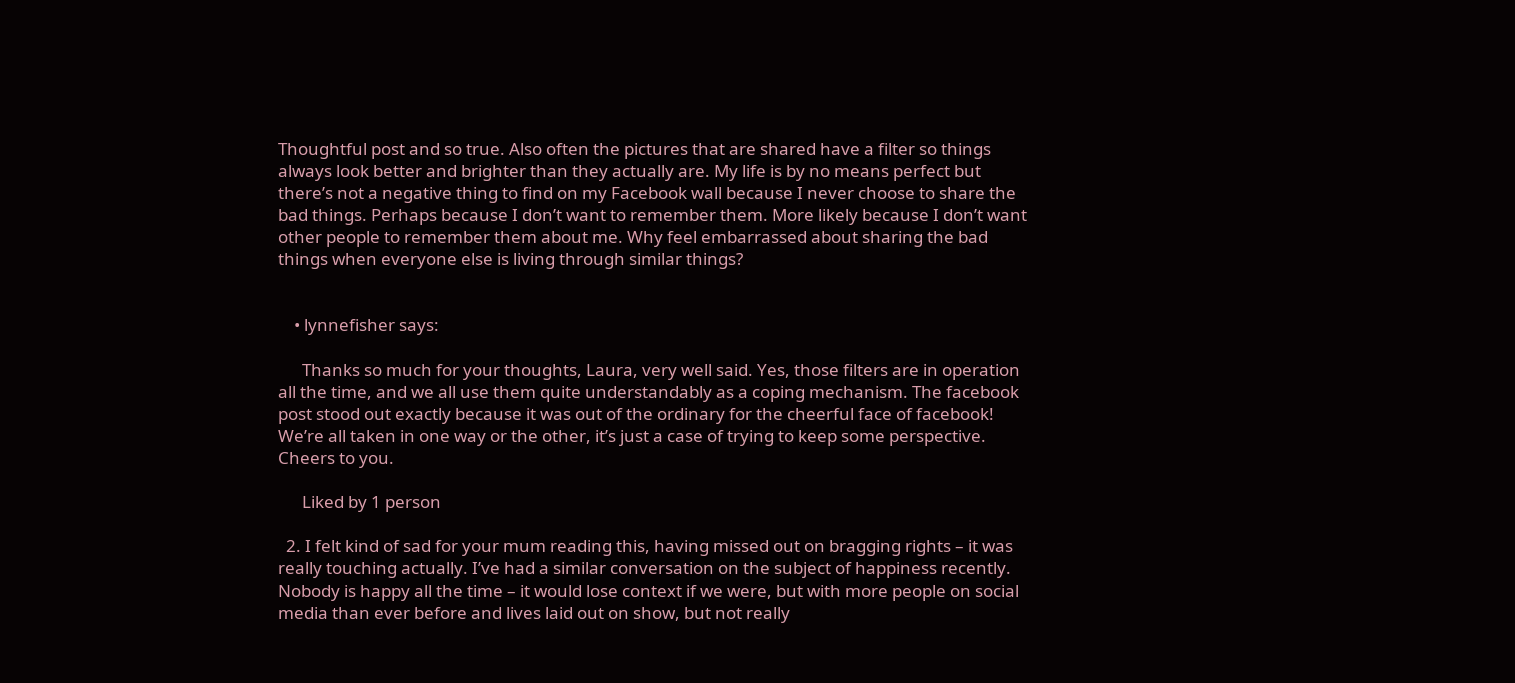Thoughtful post and so true. Also often the pictures that are shared have a filter so things always look better and brighter than they actually are. My life is by no means perfect but there’s not a negative thing to find on my Facebook wall because I never choose to share the bad things. Perhaps because I don’t want to remember them. More likely because I don’t want other people to remember them about me. Why feel embarrassed about sharing the bad things when everyone else is living through similar things?


    • lynnefisher says:

      Thanks so much for your thoughts, Laura, very well said. Yes, those filters are in operation all the time, and we all use them quite understandably as a coping mechanism. The facebook post stood out exactly because it was out of the ordinary for the cheerful face of facebook! We’re all taken in one way or the other, it’s just a case of trying to keep some perspective. Cheers to you.

      Liked by 1 person

  2. I felt kind of sad for your mum reading this, having missed out on bragging rights – it was really touching actually. I’ve had a similar conversation on the subject of happiness recently. Nobody is happy all the time – it would lose context if we were, but with more people on social media than ever before and lives laid out on show, but not really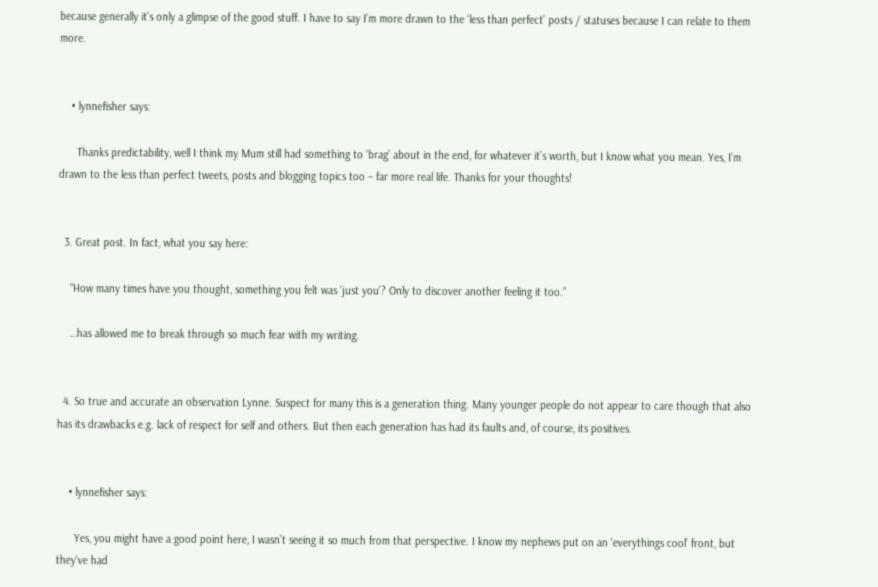because generally it’s only a glimpse of the good stuff. I have to say I’m more drawn to the ‘less than perfect’ posts / statuses because I can relate to them more.


    • lynnefisher says:

      Thanks predictability, well I think my Mum still had something to ‘brag’ about in the end, for whatever it’s worth, but I know what you mean. Yes, I’m drawn to the less than perfect tweets, posts and blogging topics too – far more real life. Thanks for your thoughts!


  3. Great post. In fact, what you say here:

    “How many times have you thought, something you felt was ‘just you’? Only to discover another feeling it too.”

    …has allowed me to break through so much fear with my writing.


  4. So true and accurate an observation Lynne. Suspect for many this is a generation thing. Many younger people do not appear to care though that also has its drawbacks e.g. lack of respect for self and others. But then each generation has had its faults and, of course, its positives.


    • lynnefisher says:

      Yes, you might have a good point here, I wasn’t seeing it so much from that perspective. I know my nephews put on an ‘everythings cool’ front, but they’ve had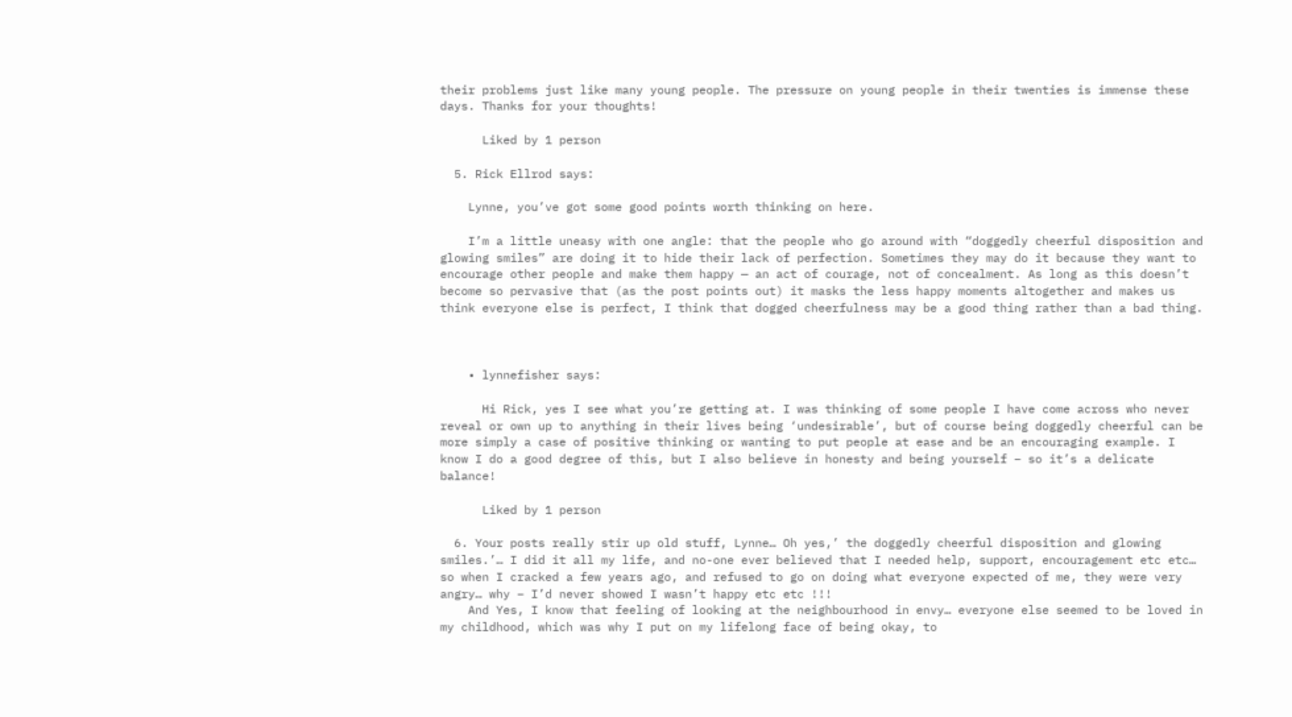their problems just like many young people. The pressure on young people in their twenties is immense these days. Thanks for your thoughts!

      Liked by 1 person

  5. Rick Ellrod says:

    Lynne, you’ve got some good points worth thinking on here.

    I’m a little uneasy with one angle: that the people who go around with “doggedly cheerful disposition and glowing smiles” are doing it to hide their lack of perfection. Sometimes they may do it because they want to encourage other people and make them happy — an act of courage, not of concealment. As long as this doesn’t become so pervasive that (as the post points out) it masks the less happy moments altogether and makes us think everyone else is perfect, I think that dogged cheerfulness may be a good thing rather than a bad thing.



    • lynnefisher says:

      Hi Rick, yes I see what you’re getting at. I was thinking of some people I have come across who never reveal or own up to anything in their lives being ‘undesirable’, but of course being doggedly cheerful can be more simply a case of positive thinking or wanting to put people at ease and be an encouraging example. I know I do a good degree of this, but I also believe in honesty and being yourself – so it’s a delicate balance!

      Liked by 1 person

  6. Your posts really stir up old stuff, Lynne… Oh yes,’ the doggedly cheerful disposition and glowing smiles.’… I did it all my life, and no-one ever believed that I needed help, support, encouragement etc etc… so when I cracked a few years ago, and refused to go on doing what everyone expected of me, they were very angry… why – I’d never showed I wasn’t happy etc etc !!!
    And Yes, I know that feeling of looking at the neighbourhood in envy… everyone else seemed to be loved in my childhood, which was why I put on my lifelong face of being okay, to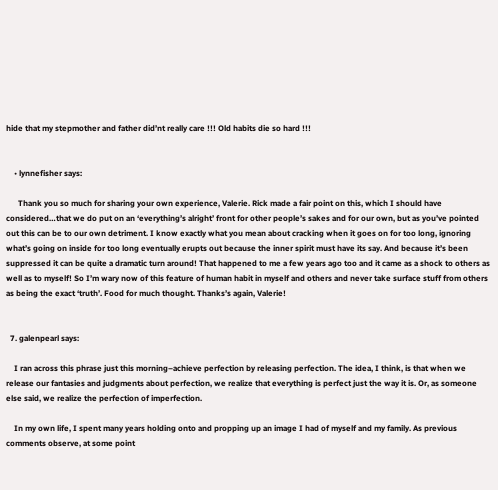hide that my stepmother and father did’nt really care !!! Old habits die so hard !!!


    • lynnefisher says:

      Thank you so much for sharing your own experience, Valerie. Rick made a fair point on this, which I should have considered…that we do put on an ‘everything’s alright’ front for other people’s sakes and for our own, but as you’ve pointed out this can be to our own detriment. I know exactly what you mean about cracking when it goes on for too long, ignoring what’s going on inside for too long eventually erupts out because the inner spirit must have its say. And because it’s been suppressed it can be quite a dramatic turn around! That happened to me a few years ago too and it came as a shock to others as well as to myself! So I’m wary now of this feature of human habit in myself and others and never take surface stuff from others as being the exact ‘truth’. Food for much thought. Thanks’s again, Valerie!


  7. galenpearl says:

    I ran across this phrase just this morning–achieve perfection by releasing perfection. The idea, I think, is that when we release our fantasies and judgments about perfection, we realize that everything is perfect just the way it is. Or, as someone else said, we realize the perfection of imperfection.

    In my own life, I spent many years holding onto and propping up an image I had of myself and my family. As previous comments observe, at some point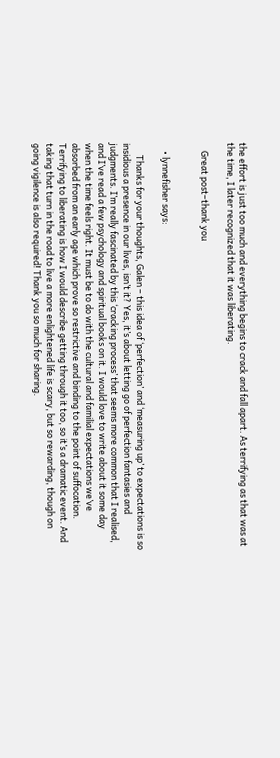the effort is just too much and everything begins to crack and fall apart. As terrifying as that was at the time, I later recognized that it was liberating.

    Great post–thank you


    • lynnefisher says:

      Thanks for your thoughts, Galen – this idea of ‘perfection’ and ‘measuring up’ to expectations is so insidious a presence in our lives, isn’t it? Yes, it’s about letting go of perfection fantasies and judgments. I’m really fascinated by this ‘cracking process’ that seems more common that I realised, and I’ve read a few psychology and spiritual books on it. I would love to write about it some day when the time feels right. It must be to do with the cultural and familial expectations we’ve absorbed from an early age which prove so restrictive and binding to the point of suffocation. Terrifying to liberating is how I would describe getting through it too, so it’s a dramatic event. And taking that turn in the road to live a more enlightened life is scary, but so rewarding, though on going vigilence is also required! Thank you so much for sharing.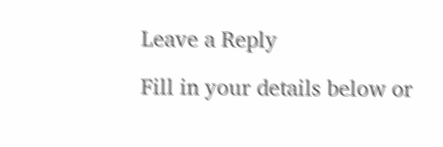Leave a Reply

Fill in your details below or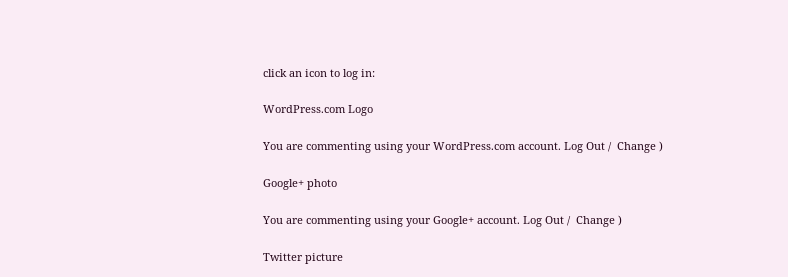click an icon to log in:

WordPress.com Logo

You are commenting using your WordPress.com account. Log Out /  Change )

Google+ photo

You are commenting using your Google+ account. Log Out /  Change )

Twitter picture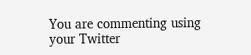You are commenting using your Twitter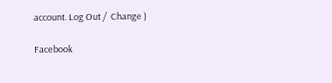account. Log Out /  Change )

Facebook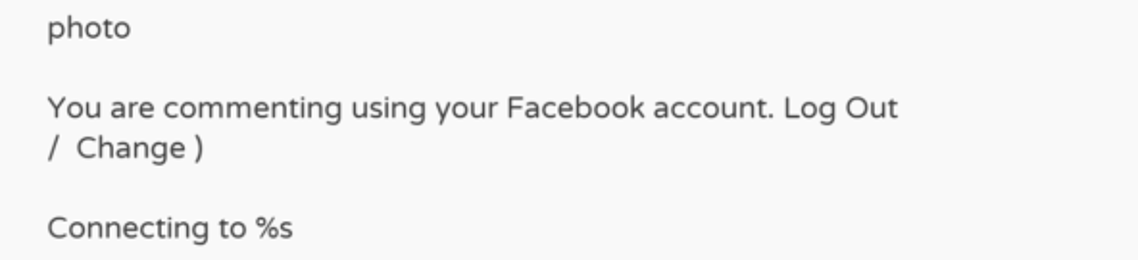photo

You are commenting using your Facebook account. Log Out /  Change )

Connecting to %s